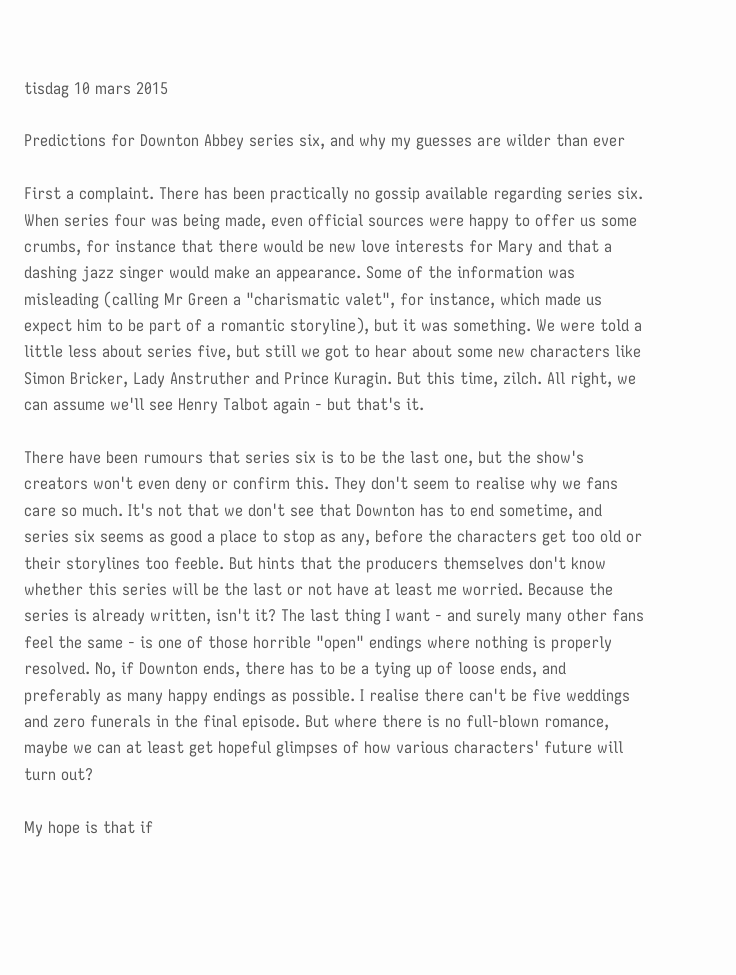tisdag 10 mars 2015

Predictions for Downton Abbey series six, and why my guesses are wilder than ever

First a complaint. There has been practically no gossip available regarding series six. When series four was being made, even official sources were happy to offer us some crumbs, for instance that there would be new love interests for Mary and that a dashing jazz singer would make an appearance. Some of the information was misleading (calling Mr Green a "charismatic valet", for instance, which made us expect him to be part of a romantic storyline), but it was something. We were told a little less about series five, but still we got to hear about some new characters like Simon Bricker, Lady Anstruther and Prince Kuragin. But this time, zilch. All right, we can assume we'll see Henry Talbot again - but that's it.

There have been rumours that series six is to be the last one, but the show's creators won't even deny or confirm this. They don't seem to realise why we fans care so much. It's not that we don't see that Downton has to end sometime, and series six seems as good a place to stop as any, before the characters get too old or their storylines too feeble. But hints that the producers themselves don't know whether this series will be the last or not have at least me worried. Because the series is already written, isn't it? The last thing I want - and surely many other fans feel the same - is one of those horrible "open" endings where nothing is properly resolved. No, if Downton ends, there has to be a tying up of loose ends, and preferably as many happy endings as possible. I realise there can't be five weddings and zero funerals in the final episode. But where there is no full-blown romance, maybe we can at least get hopeful glimpses of how various characters' future will turn out?

My hope is that if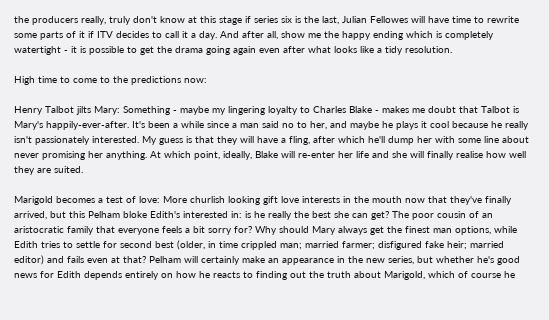the producers really, truly don't know at this stage if series six is the last, Julian Fellowes will have time to rewrite some parts of it if ITV decides to call it a day. And after all, show me the happy ending which is completely watertight - it is possible to get the drama going again even after what looks like a tidy resolution.

High time to come to the predictions now:

Henry Talbot jilts Mary: Something - maybe my lingering loyalty to Charles Blake - makes me doubt that Talbot is Mary's happily-ever-after. It's been a while since a man said no to her, and maybe he plays it cool because he really isn't passionately interested. My guess is that they will have a fling, after which he'll dump her with some line about never promising her anything. At which point, ideally, Blake will re-enter her life and she will finally realise how well they are suited.

Marigold becomes a test of love: More churlish looking gift love interests in the mouth now that they've finally arrived, but this Pelham bloke Edith's interested in: is he really the best she can get? The poor cousin of an aristocratic family that everyone feels a bit sorry for? Why should Mary always get the finest man options, while Edith tries to settle for second best (older, in time crippled man; married farmer; disfigured fake heir; married editor) and fails even at that? Pelham will certainly make an appearance in the new series, but whether he's good news for Edith depends entirely on how he reacts to finding out the truth about Marigold, which of course he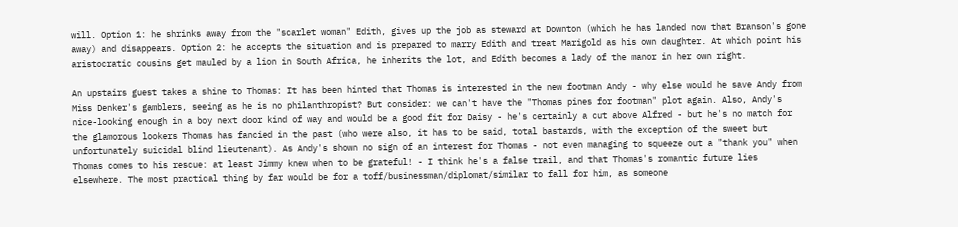will. Option 1: he shrinks away from the "scarlet woman" Edith, gives up the job as steward at Downton (which he has landed now that Branson's gone away) and disappears. Option 2: he accepts the situation and is prepared to marry Edith and treat Marigold as his own daughter. At which point his aristocratic cousins get mauled by a lion in South Africa, he inherits the lot, and Edith becomes a lady of the manor in her own right.

An upstairs guest takes a shine to Thomas: It has been hinted that Thomas is interested in the new footman Andy - why else would he save Andy from Miss Denker's gamblers, seeing as he is no philanthropist? But consider: we can't have the "Thomas pines for footman" plot again. Also, Andy's nice-looking enough in a boy next door kind of way and would be a good fit for Daisy - he's certainly a cut above Alfred - but he's no match for the glamorous lookers Thomas has fancied in the past (who were also, it has to be said, total bastards, with the exception of the sweet but unfortunately suicidal blind lieutenant). As Andy's shown no sign of an interest for Thomas - not even managing to squeeze out a "thank you" when Thomas comes to his rescue: at least Jimmy knew when to be grateful! - I think he's a false trail, and that Thomas's romantic future lies elsewhere. The most practical thing by far would be for a toff/businessman/diplomat/similar to fall for him, as someone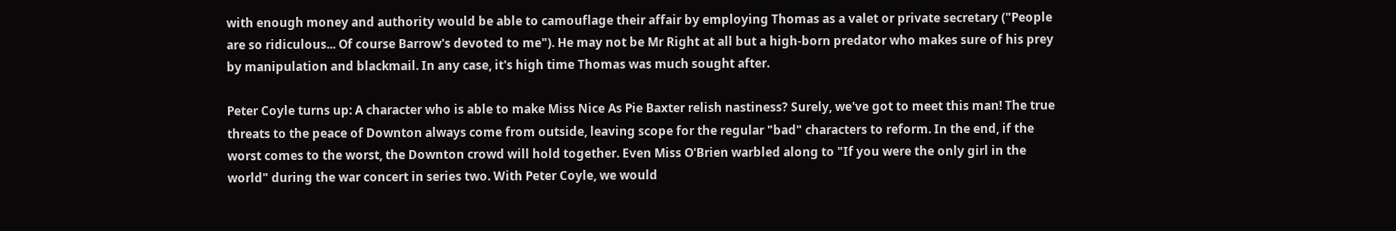with enough money and authority would be able to camouflage their affair by employing Thomas as a valet or private secretary ("People are so ridiculous... Of course Barrow's devoted to me"). He may not be Mr Right at all but a high-born predator who makes sure of his prey by manipulation and blackmail. In any case, it's high time Thomas was much sought after.

Peter Coyle turns up: A character who is able to make Miss Nice As Pie Baxter relish nastiness? Surely, we've got to meet this man! The true threats to the peace of Downton always come from outside, leaving scope for the regular "bad" characters to reform. In the end, if the worst comes to the worst, the Downton crowd will hold together. Even Miss O'Brien warbled along to "If you were the only girl in the world" during the war concert in series two. With Peter Coyle, we would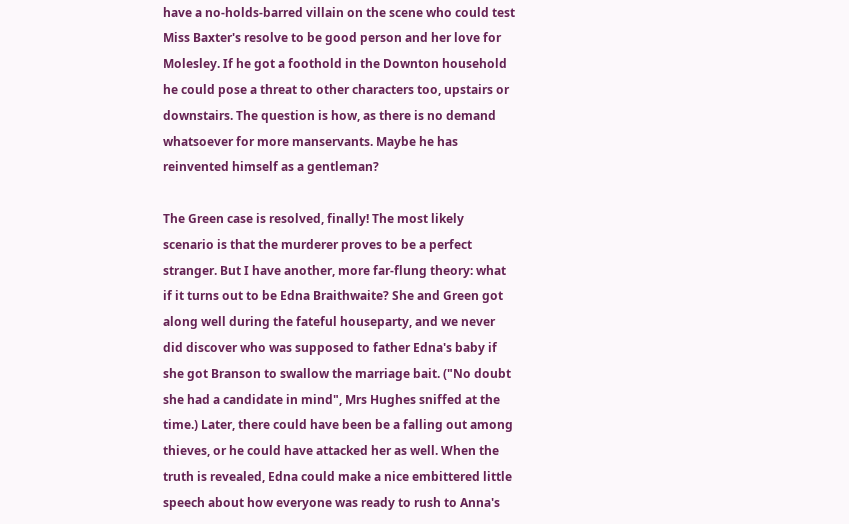have a no-holds-barred villain on the scene who could test Miss Baxter's resolve to be good person and her love for Molesley. If he got a foothold in the Downton household he could pose a threat to other characters too, upstairs or downstairs. The question is how, as there is no demand whatsoever for more manservants. Maybe he has reinvented himself as a gentleman?

The Green case is resolved, finally! The most likely scenario is that the murderer proves to be a perfect stranger. But I have another, more far-flung theory: what if it turns out to be Edna Braithwaite? She and Green got along well during the fateful houseparty, and we never did discover who was supposed to father Edna's baby if she got Branson to swallow the marriage bait. ("No doubt she had a candidate in mind", Mrs Hughes sniffed at the time.) Later, there could have been be a falling out among thieves, or he could have attacked her as well. When the truth is revealed, Edna could make a nice embittered little speech about how everyone was ready to rush to Anna's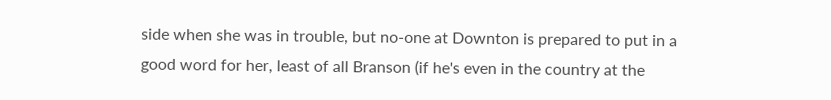side when she was in trouble, but no-one at Downton is prepared to put in a good word for her, least of all Branson (if he's even in the country at the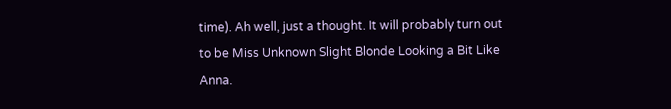time). Ah well, just a thought. It will probably turn out to be Miss Unknown Slight Blonde Looking a Bit Like Anna.